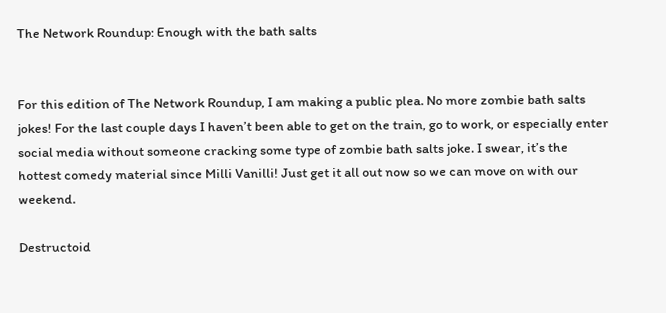The Network Roundup: Enough with the bath salts


For this edition of The Network Roundup, I am making a public plea. No more zombie bath salts jokes! For the last couple days I haven’t been able to get on the train, go to work, or especially enter social media without someone cracking some type of zombie bath salts joke. I swear, it’s the hottest comedy material since Milli Vanilli! Just get it all out now so we can move on with our weekend.

Destructoid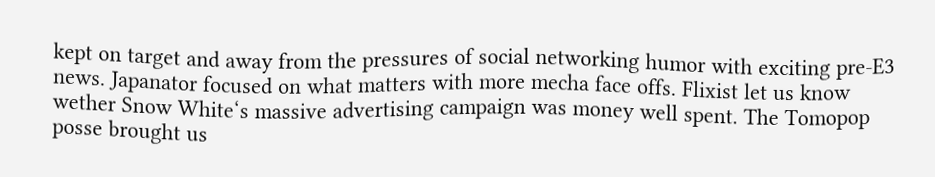kept on target and away from the pressures of social networking humor with exciting pre-E3 news. Japanator focused on what matters with more mecha face offs. Flixist let us know wether Snow White‘s massive advertising campaign was money well spent. The Tomopop posse brought us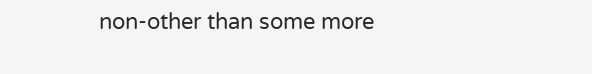non-other than some more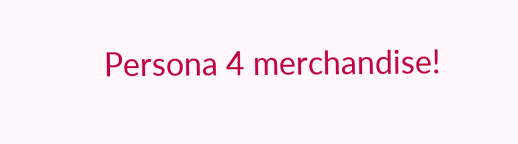Persona 4 merchandise!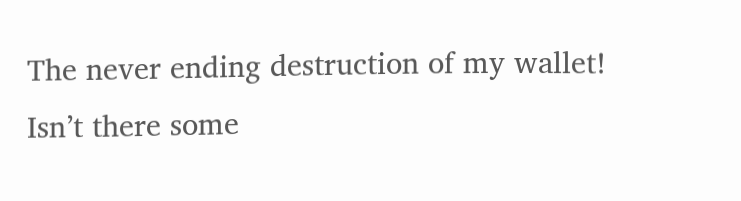The never ending destruction of my wallet! Isn’t there some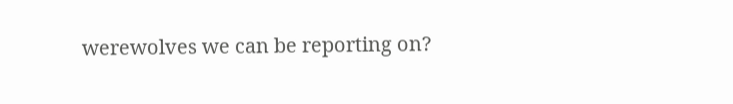werewolves we can be reporting on?